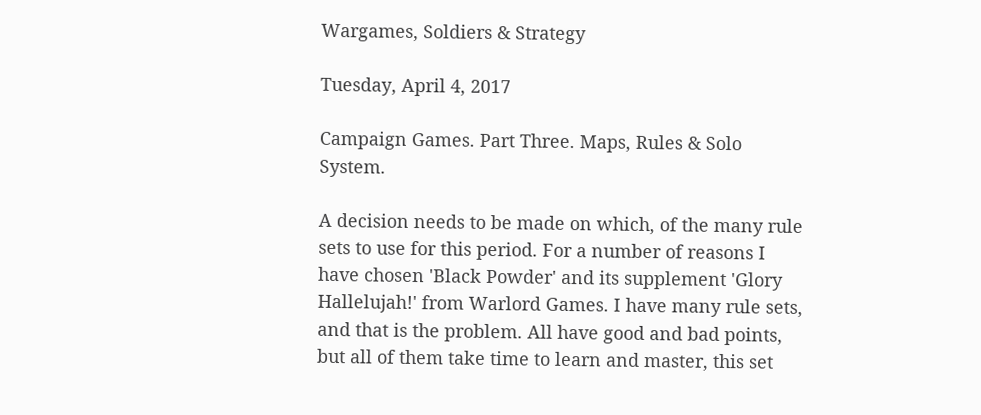Wargames, Soldiers & Strategy

Tuesday, April 4, 2017

Campaign Games. Part Three. Maps, Rules & Solo System.

A decision needs to be made on which, of the many rule sets to use for this period. For a number of reasons I have chosen 'Black Powder' and its supplement 'Glory Hallelujah!' from Warlord Games. I have many rule sets, and that is the problem. All have good and bad points, but all of them take time to learn and master, this set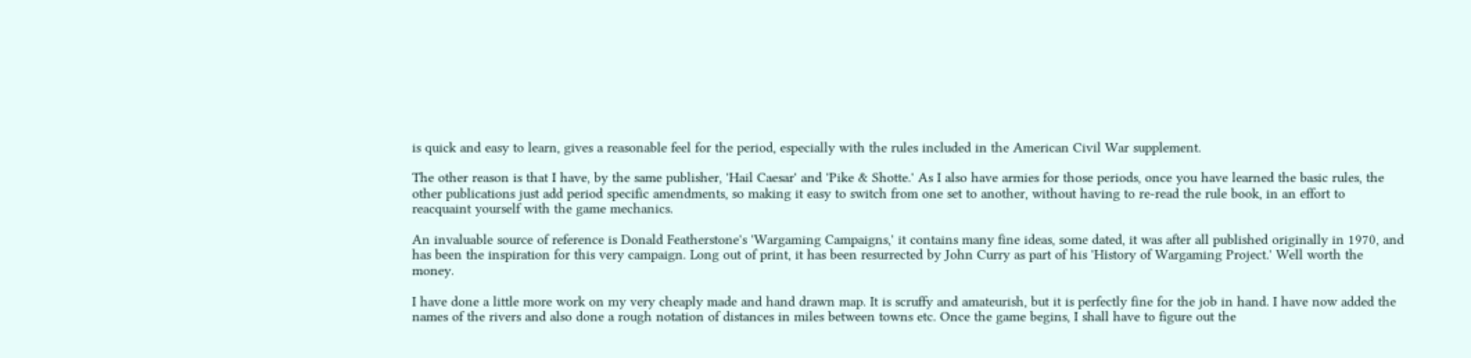is quick and easy to learn, gives a reasonable feel for the period, especially with the rules included in the American Civil War supplement.

The other reason is that I have, by the same publisher, 'Hail Caesar' and 'Pike & Shotte.' As I also have armies for those periods, once you have learned the basic rules, the other publications just add period specific amendments, so making it easy to switch from one set to another, without having to re-read the rule book, in an effort to reacquaint yourself with the game mechanics.

An invaluable source of reference is Donald Featherstone's 'Wargaming Campaigns,' it contains many fine ideas, some dated, it was after all published originally in 1970, and has been the inspiration for this very campaign. Long out of print, it has been resurrected by John Curry as part of his 'History of Wargaming Project.' Well worth the money.

I have done a little more work on my very cheaply made and hand drawn map. It is scruffy and amateurish, but it is perfectly fine for the job in hand. I have now added the names of the rivers and also done a rough notation of distances in miles between towns etc. Once the game begins, I shall have to figure out the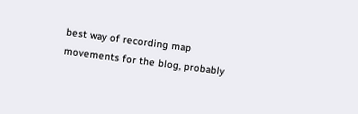best way of recording map movements for the blog, probably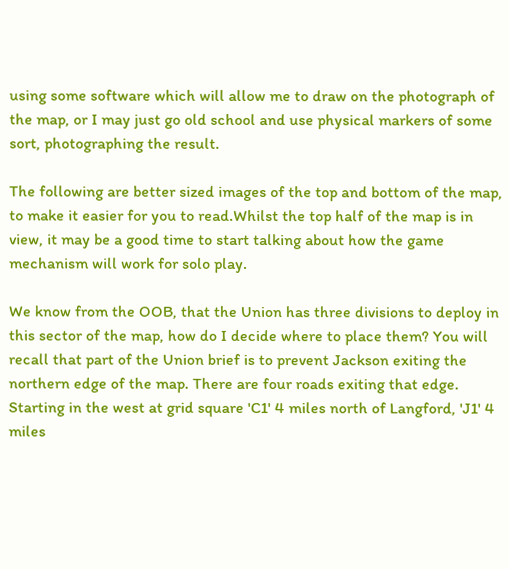using some software which will allow me to draw on the photograph of the map, or I may just go old school and use physical markers of some sort, photographing the result.

The following are better sized images of the top and bottom of the map, to make it easier for you to read.Whilst the top half of the map is in view, it may be a good time to start talking about how the game mechanism will work for solo play.

We know from the OOB, that the Union has three divisions to deploy in this sector of the map, how do I decide where to place them? You will recall that part of the Union brief is to prevent Jackson exiting the northern edge of the map. There are four roads exiting that edge. Starting in the west at grid square 'C1' 4 miles north of Langford, 'J1' 4 miles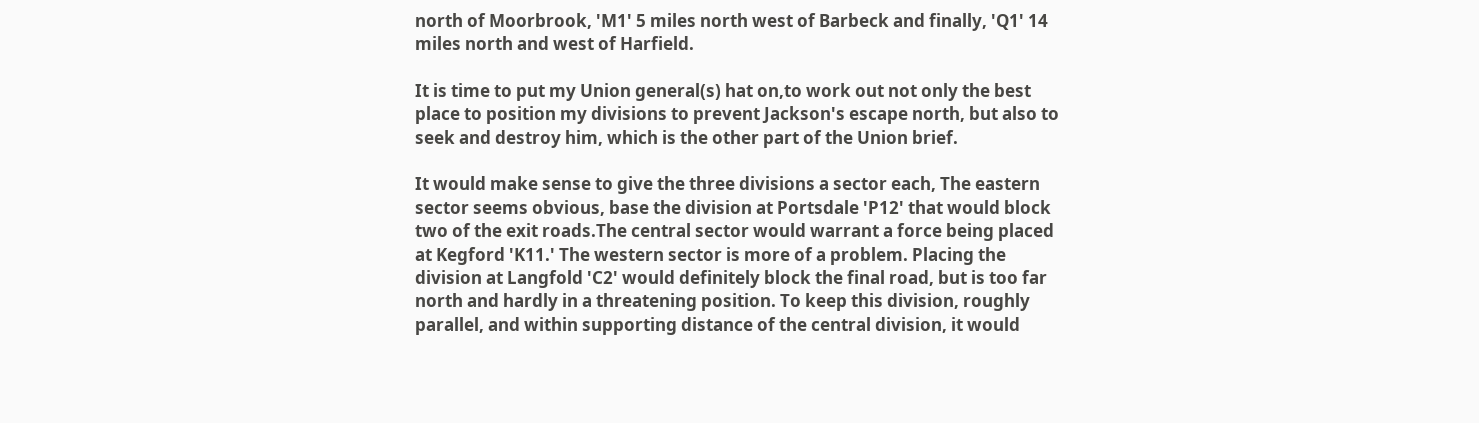north of Moorbrook, 'M1' 5 miles north west of Barbeck and finally, 'Q1' 14 miles north and west of Harfield.

It is time to put my Union general(s) hat on,to work out not only the best place to position my divisions to prevent Jackson's escape north, but also to seek and destroy him, which is the other part of the Union brief.

It would make sense to give the three divisions a sector each, The eastern sector seems obvious, base the division at Portsdale 'P12' that would block two of the exit roads.The central sector would warrant a force being placed at Kegford 'K11.' The western sector is more of a problem. Placing the division at Langfold 'C2' would definitely block the final road, but is too far north and hardly in a threatening position. To keep this division, roughly parallel, and within supporting distance of the central division, it would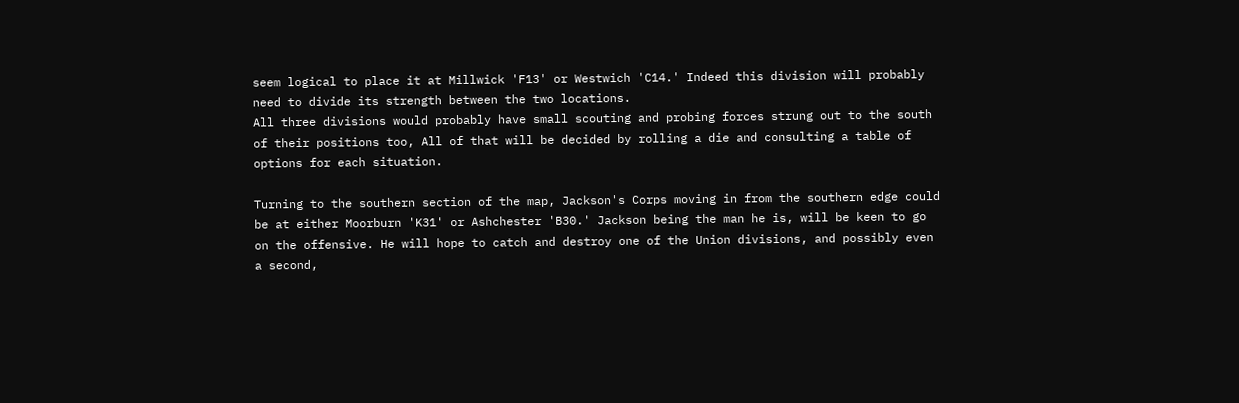seem logical to place it at Millwick 'F13' or Westwich 'C14.' Indeed this division will probably need to divide its strength between the two locations.
All three divisions would probably have small scouting and probing forces strung out to the south of their positions too, All of that will be decided by rolling a die and consulting a table of options for each situation.

Turning to the southern section of the map, Jackson's Corps moving in from the southern edge could be at either Moorburn 'K31' or Ashchester 'B30.' Jackson being the man he is, will be keen to go on the offensive. He will hope to catch and destroy one of the Union divisions, and possibly even a second,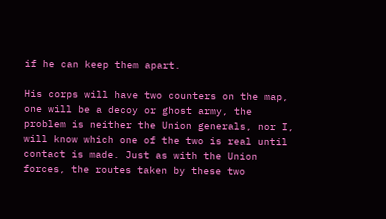if he can keep them apart.

His corps will have two counters on the map, one will be a decoy or ghost army, the problem is neither the Union generals, nor I, will know which one of the two is real until contact is made. Just as with the Union forces, the routes taken by these two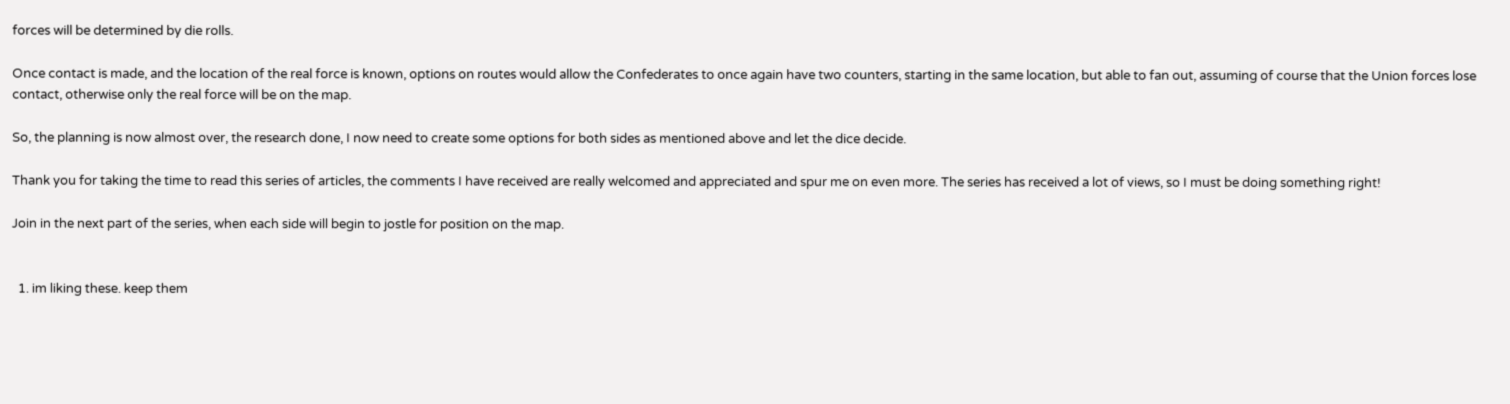forces will be determined by die rolls.

Once contact is made, and the location of the real force is known, options on routes would allow the Confederates to once again have two counters, starting in the same location, but able to fan out, assuming of course that the Union forces lose contact, otherwise only the real force will be on the map.

So, the planning is now almost over, the research done, I now need to create some options for both sides as mentioned above and let the dice decide.

Thank you for taking the time to read this series of articles, the comments I have received are really welcomed and appreciated and spur me on even more. The series has received a lot of views, so I must be doing something right!

Join in the next part of the series, when each side will begin to jostle for position on the map.


  1. im liking these. keep them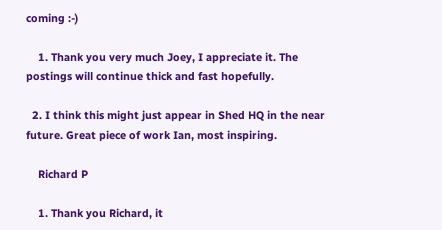coming :-)

    1. Thank you very much Joey, I appreciate it. The postings will continue thick and fast hopefully.

  2. I think this might just appear in Shed HQ in the near future. Great piece of work Ian, most inspiring.

    Richard P

    1. Thank you Richard, it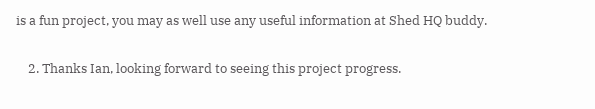is a fun project, you may as well use any useful information at Shed HQ buddy.

    2. Thanks Ian, looking forward to seeing this project progress.